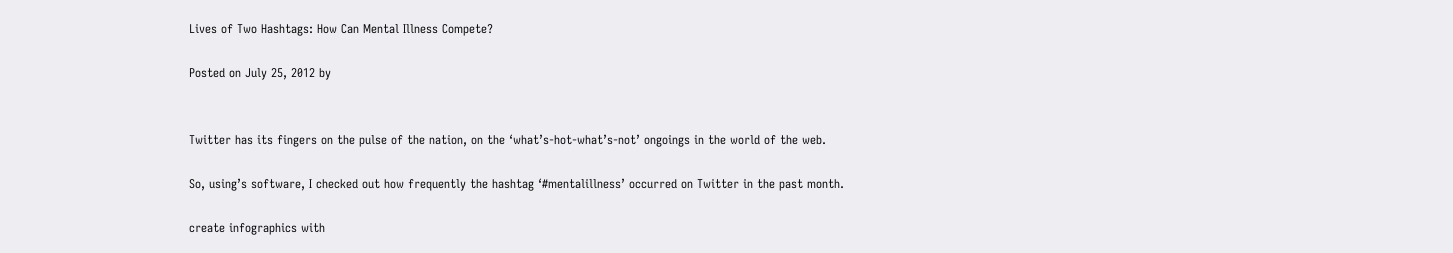Lives of Two Hashtags: How Can Mental Illness Compete?

Posted on July 25, 2012 by


Twitter has its fingers on the pulse of the nation, on the ‘what’s-hot-what’s-not’ ongoings in the world of the web.

So, using’s software, I checked out how frequently the hashtag ‘#mentalillness’ occurred on Twitter in the past month.

create infographics with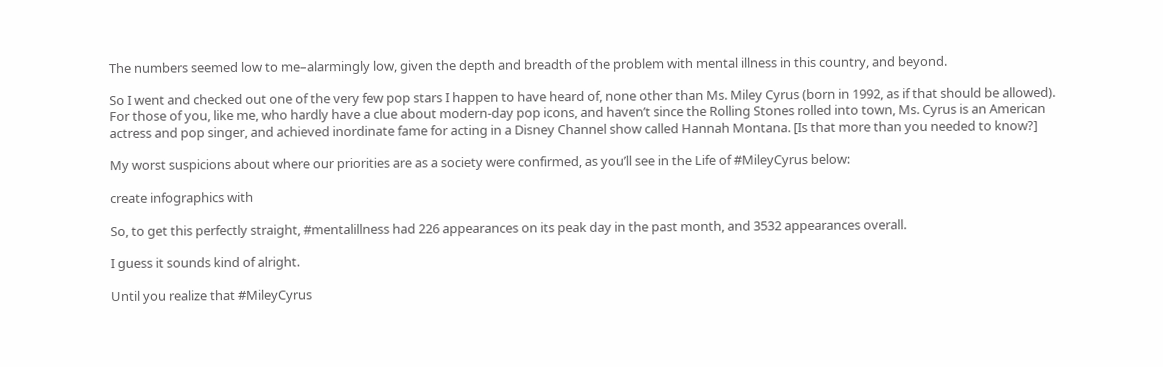The numbers seemed low to me–alarmingly low, given the depth and breadth of the problem with mental illness in this country, and beyond.

So I went and checked out one of the very few pop stars I happen to have heard of, none other than Ms. Miley Cyrus (born in 1992, as if that should be allowed). For those of you, like me, who hardly have a clue about modern-day pop icons, and haven’t since the Rolling Stones rolled into town, Ms. Cyrus is an American actress and pop singer, and achieved inordinate fame for acting in a Disney Channel show called Hannah Montana. [Is that more than you needed to know?]

My worst suspicions about where our priorities are as a society were confirmed, as you’ll see in the Life of #MileyCyrus below:

create infographics with

So, to get this perfectly straight, #mentalillness had 226 appearances on its peak day in the past month, and 3532 appearances overall.

I guess it sounds kind of alright.

Until you realize that #MileyCyrus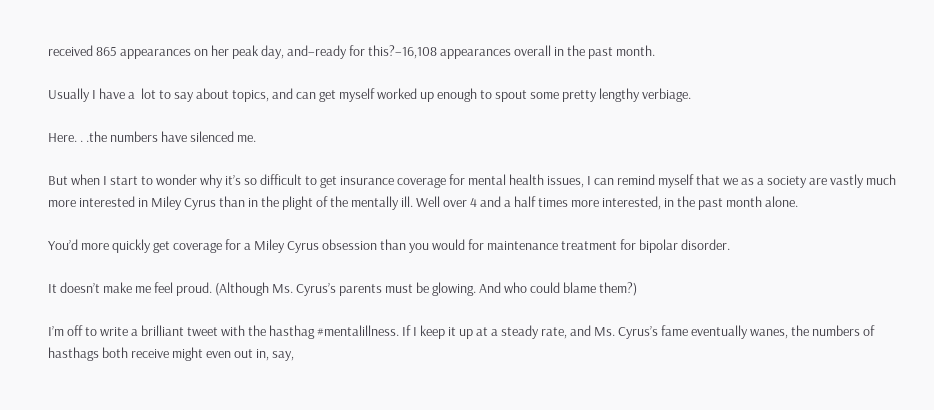received 865 appearances on her peak day, and–ready for this?–16,108 appearances overall in the past month.

Usually I have a  lot to say about topics, and can get myself worked up enough to spout some pretty lengthy verbiage.

Here. . .the numbers have silenced me.

But when I start to wonder why it’s so difficult to get insurance coverage for mental health issues, I can remind myself that we as a society are vastly much more interested in Miley Cyrus than in the plight of the mentally ill. Well over 4 and a half times more interested, in the past month alone.

You’d more quickly get coverage for a Miley Cyrus obsession than you would for maintenance treatment for bipolar disorder.

It doesn’t make me feel proud. (Although Ms. Cyrus’s parents must be glowing. And who could blame them?)

I’m off to write a brilliant tweet with the hasthag #mentalillness. If I keep it up at a steady rate, and Ms. Cyrus’s fame eventually wanes, the numbers of hasthags both receive might even out in, say,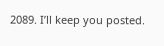2089. I’ll keep you posted.